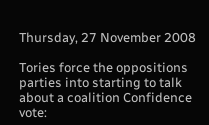Thursday, 27 November 2008

Tories force the oppositions parties into starting to talk about a coalition Confidence vote: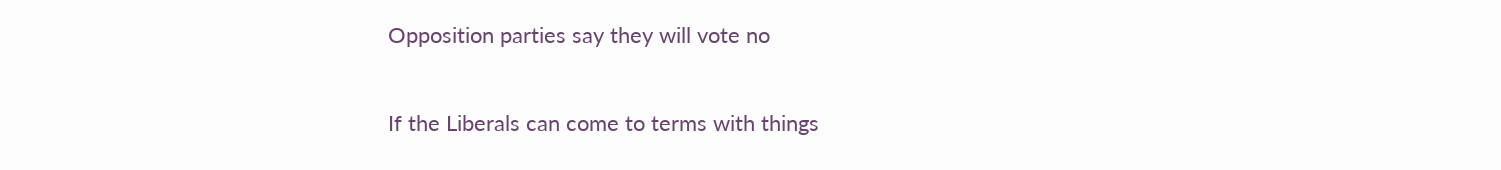Opposition parties say they will vote no

If the Liberals can come to terms with things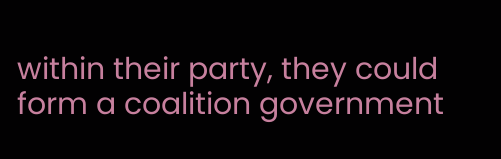within their party, they could form a coalition government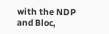with the NDP and Bloc,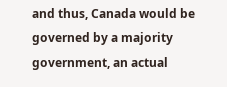and thus, Canada would be governed by a majority government, an actual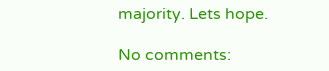majority. Lets hope.

No comments: